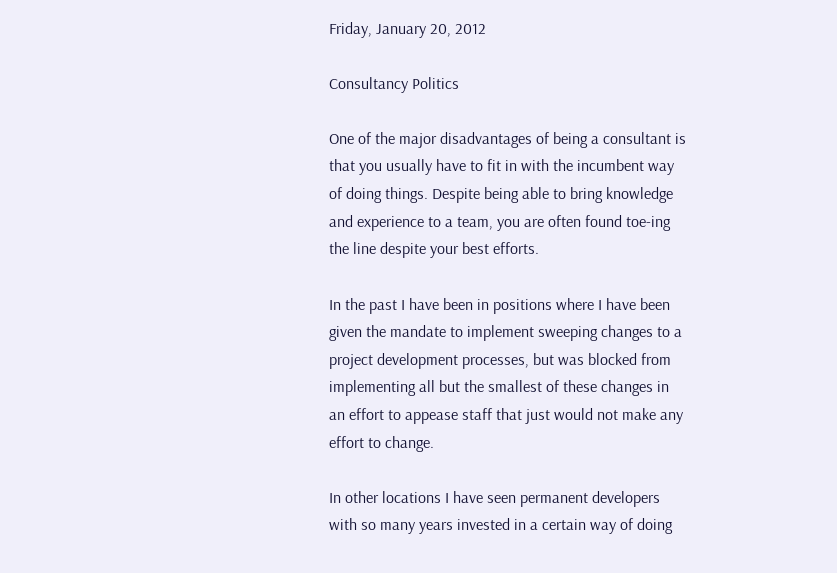Friday, January 20, 2012

Consultancy Politics

One of the major disadvantages of being a consultant is that you usually have to fit in with the incumbent way of doing things. Despite being able to bring knowledge and experience to a team, you are often found toe-ing the line despite your best efforts.

In the past I have been in positions where I have been given the mandate to implement sweeping changes to a project development processes, but was blocked from implementing all but the smallest of these changes in an effort to appease staff that just would not make any effort to change.

In other locations I have seen permanent developers with so many years invested in a certain way of doing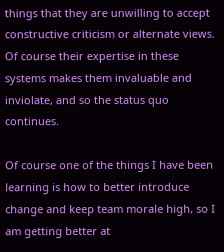things that they are unwilling to accept constructive criticism or alternate views. Of course their expertise in these systems makes them invaluable and inviolate, and so the status quo continues.

Of course one of the things I have been learning is how to better introduce change and keep team morale high, so I am getting better at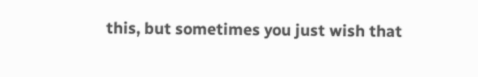this, but sometimes you just wish that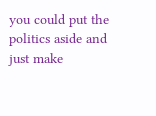you could put the politics aside and just make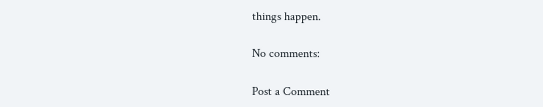things happen.

No comments:

Post a Comment